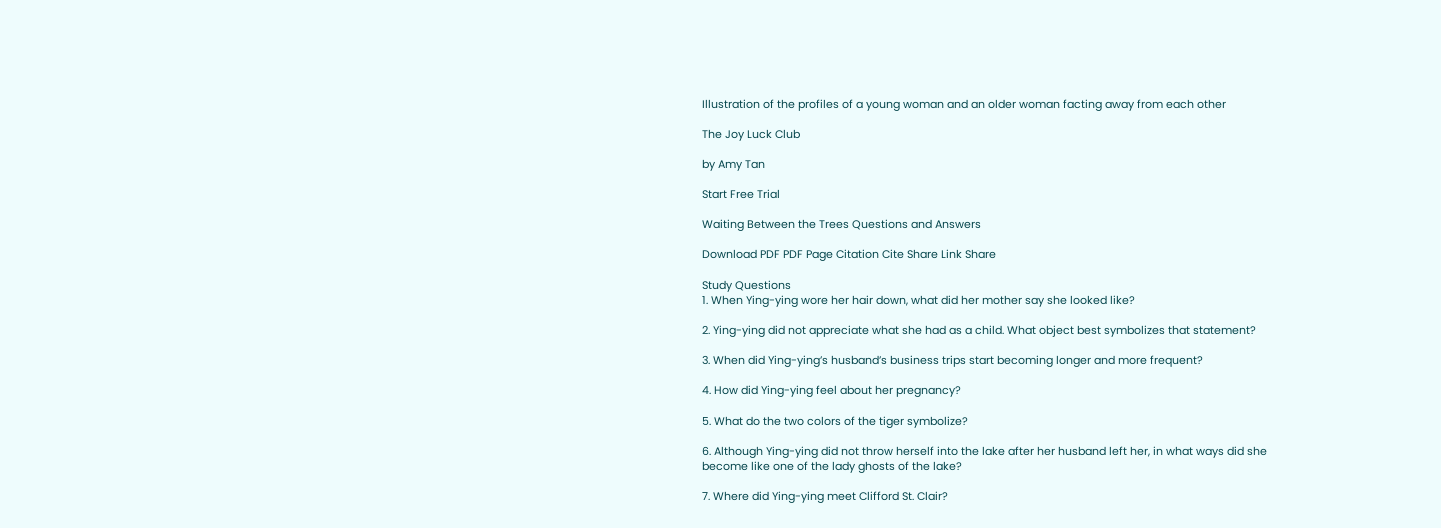Illustration of the profiles of a young woman and an older woman facting away from each other

The Joy Luck Club

by Amy Tan

Start Free Trial

Waiting Between the Trees Questions and Answers

Download PDF PDF Page Citation Cite Share Link Share

Study Questions
1. When Ying-ying wore her hair down, what did her mother say she looked like?

2. Ying-ying did not appreciate what she had as a child. What object best symbolizes that statement?

3. When did Ying-ying’s husband’s business trips start becoming longer and more frequent?

4. How did Ying-ying feel about her pregnancy?

5. What do the two colors of the tiger symbolize?

6. Although Ying-ying did not throw herself into the lake after her husband left her, in what ways did she become like one of the lady ghosts of the lake?

7. Where did Ying-ying meet Clifford St. Clair?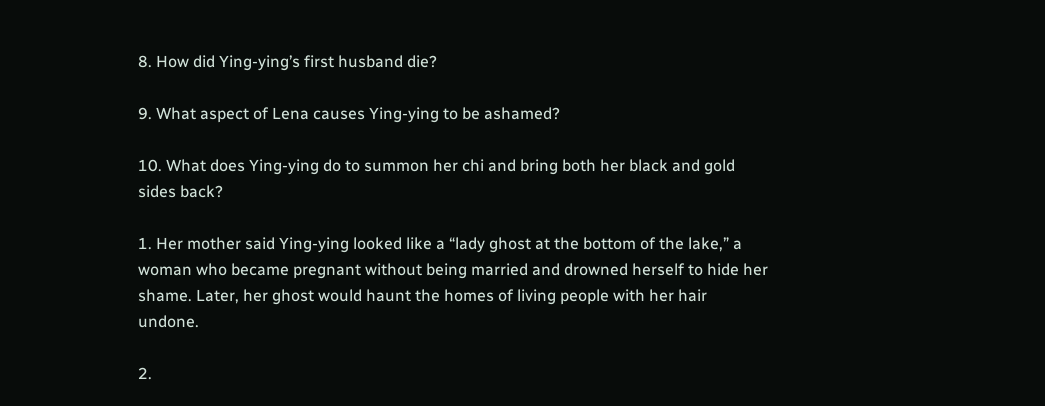8. How did Ying-ying’s first husband die?

9. What aspect of Lena causes Ying-ying to be ashamed?

10. What does Ying-ying do to summon her chi and bring both her black and gold sides back?

1. Her mother said Ying-ying looked like a “lady ghost at the bottom of the lake,” a woman who became pregnant without being married and drowned herself to hide her shame. Later, her ghost would haunt the homes of living people with her hair undone.

2.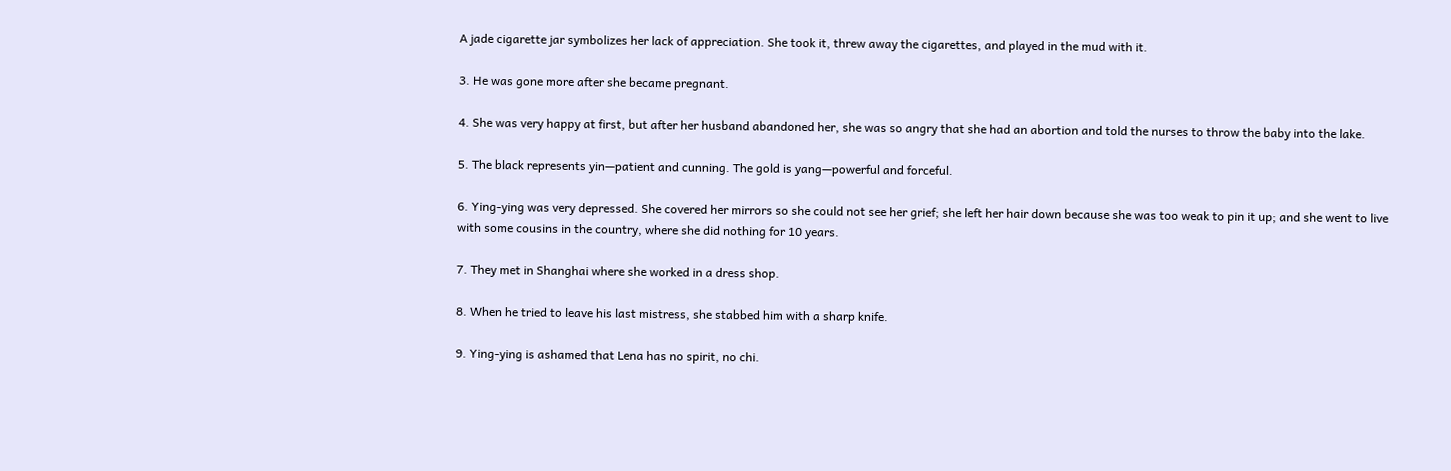A jade cigarette jar symbolizes her lack of appreciation. She took it, threw away the cigarettes, and played in the mud with it.

3. He was gone more after she became pregnant.

4. She was very happy at first, but after her husband abandoned her, she was so angry that she had an abortion and told the nurses to throw the baby into the lake.

5. The black represents yin—patient and cunning. The gold is yang—powerful and forceful.

6. Ying-ying was very depressed. She covered her mirrors so she could not see her grief; she left her hair down because she was too weak to pin it up; and she went to live with some cousins in the country, where she did nothing for 10 years.

7. They met in Shanghai where she worked in a dress shop.

8. When he tried to leave his last mistress, she stabbed him with a sharp knife.

9. Ying-ying is ashamed that Lena has no spirit, no chi.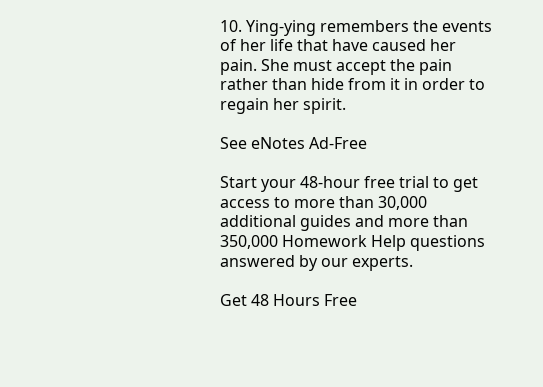10. Ying-ying remembers the events of her life that have caused her pain. She must accept the pain rather than hide from it in order to regain her spirit.

See eNotes Ad-Free

Start your 48-hour free trial to get access to more than 30,000 additional guides and more than 350,000 Homework Help questions answered by our experts.

Get 48 Hours Free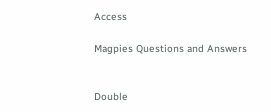Access

Magpies Questions and Answers


Double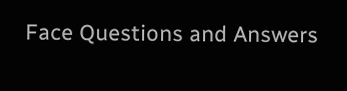Face Questions and Answers